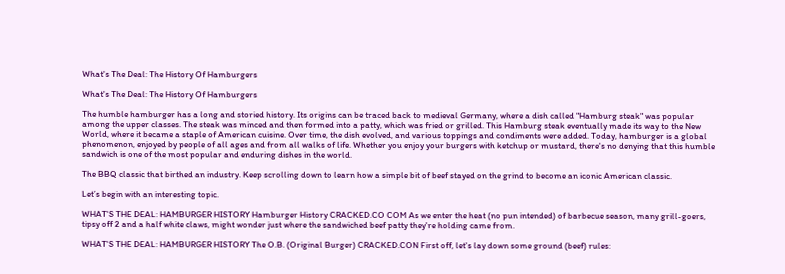What's The Deal: The History Of Hamburgers

What's The Deal: The History Of Hamburgers

The humble hamburger has a long and storied history. Its origins can be traced back to medieval Germany, where a dish called "Hamburg steak" was popular among the upper classes. The steak was minced and then formed into a patty, which was fried or grilled. This Hamburg steak eventually made its way to the New World, where it became a staple of American cuisine. Over time, the dish evolved, and various toppings and condiments were added. Today, hamburger is a global phenomenon, enjoyed by people of all ages and from all walks of life. Whether you enjoy your burgers with ketchup or mustard, there's no denying that this humble sandwich is one of the most popular and enduring dishes in the world.

The BBQ classic that birthed an industry. Keep scrolling down to learn how a simple bit of beef stayed on the grind to become an iconic American classic.

Let’s begin with an interesting topic.

WHAT'S THE DEAL: HAMBURGER HISTORY Hamburger History CRACKED.CO COM As we enter the heat (no pun intended) of barbecue season, many grill-goers, tipsy off 2 and a half white claws, might wonder just where the sandwiched beef patty they're holding came from.

WHAT'S THE DEAL: HAMBURGER HISTORY The O.B. (Original Burger) CRACKED.CON First off, let's lay down some ground (beef) rules: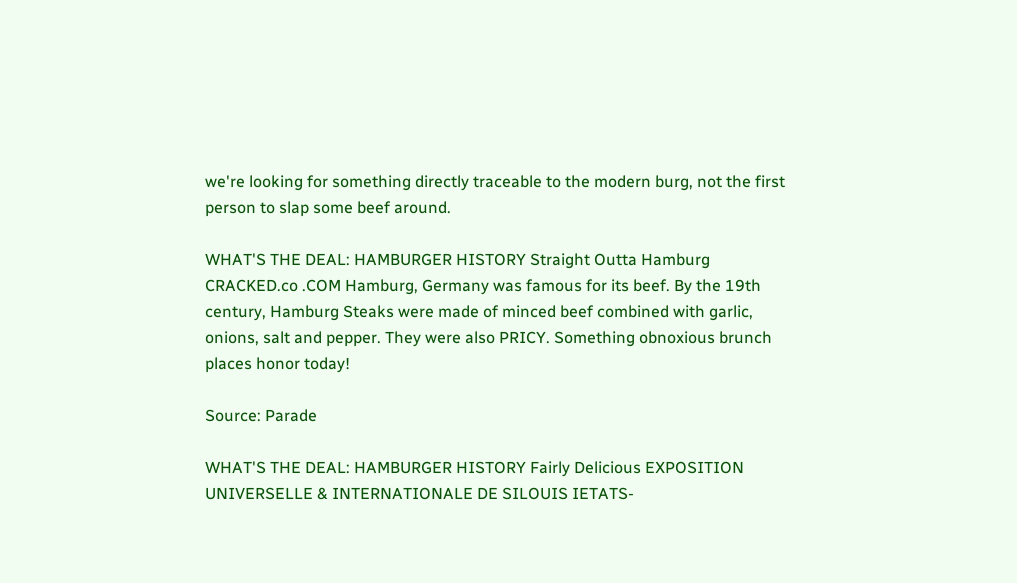we're looking for something directly traceable to the modern burg, not the first person to slap some beef around.

WHAT'S THE DEAL: HAMBURGER HISTORY Straight Outta Hamburg CRACKED.co .COM Hamburg, Germany was famous for its beef. By the 19th century, Hamburg Steaks were made of minced beef combined with garlic, onions, salt and pepper. They were also PRICY. Something obnoxious brunch places honor today!

Source: Parade

WHAT'S THE DEAL: HAMBURGER HISTORY Fairly Delicious EXPOSITION UNIVERSELLE & INTERNATIONALE DE SILOUIS IETATS-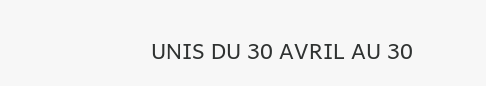UNIS DU 30 AVRIL AU 30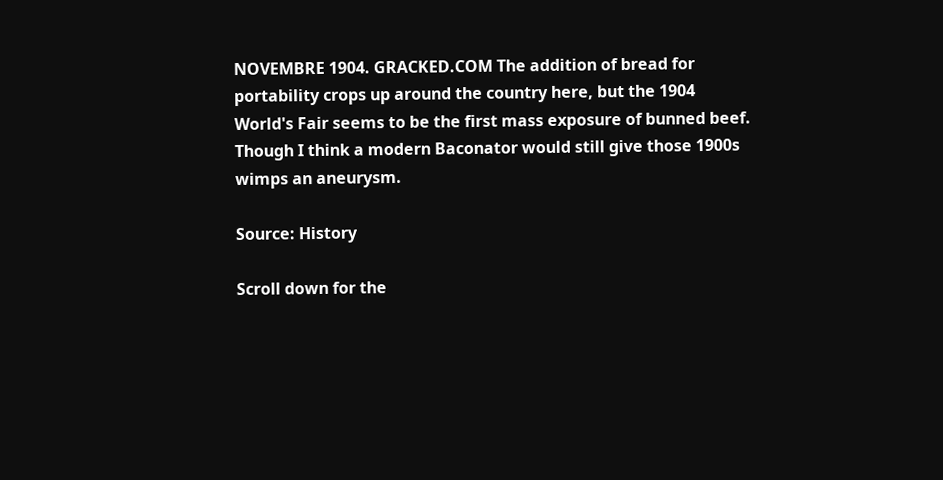NOVEMBRE 1904. GRACKED.COM The addition of bread for portability crops up around the country here, but the 1904 World's Fair seems to be the first mass exposure of bunned beef. Though I think a modern Baconator would still give those 1900s wimps an aneurysm.

Source: History

Scroll down for the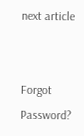next article


Forgot Password?